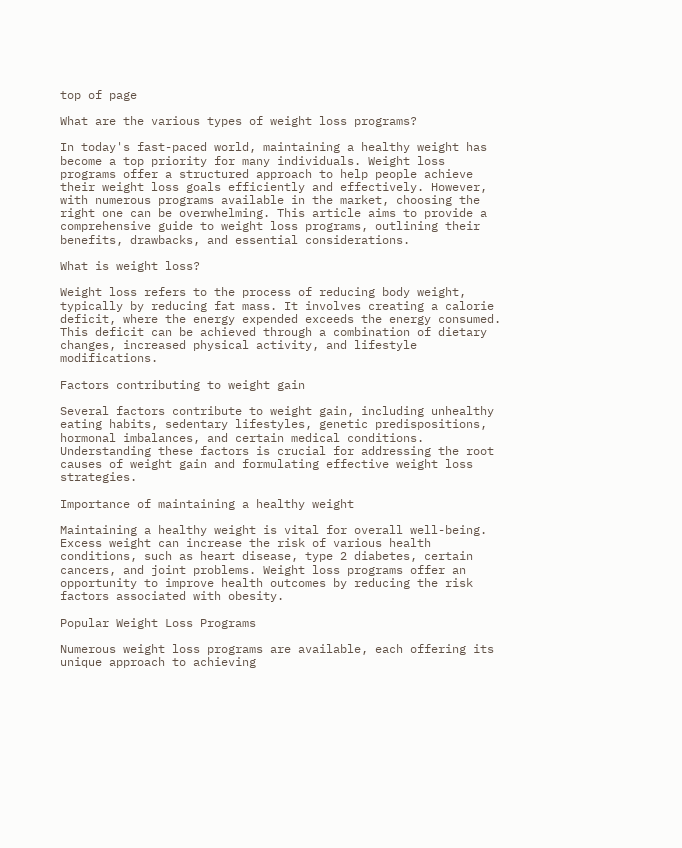top of page

What are the various types of weight loss programs?

In today's fast-paced world, maintaining a healthy weight has become a top priority for many individuals. Weight loss programs offer a structured approach to help people achieve their weight loss goals efficiently and effectively. However, with numerous programs available in the market, choosing the right one can be overwhelming. This article aims to provide a comprehensive guide to weight loss programs, outlining their benefits, drawbacks, and essential considerations.

What is weight loss?

Weight loss refers to the process of reducing body weight, typically by reducing fat mass. It involves creating a calorie deficit, where the energy expended exceeds the energy consumed. This deficit can be achieved through a combination of dietary changes, increased physical activity, and lifestyle modifications.

Factors contributing to weight gain

Several factors contribute to weight gain, including unhealthy eating habits, sedentary lifestyles, genetic predispositions, hormonal imbalances, and certain medical conditions. Understanding these factors is crucial for addressing the root causes of weight gain and formulating effective weight loss strategies.

Importance of maintaining a healthy weight

Maintaining a healthy weight is vital for overall well-being. Excess weight can increase the risk of various health conditions, such as heart disease, type 2 diabetes, certain cancers, and joint problems. Weight loss programs offer an opportunity to improve health outcomes by reducing the risk factors associated with obesity.

Popular Weight Loss Programs

Numerous weight loss programs are available, each offering its unique approach to achieving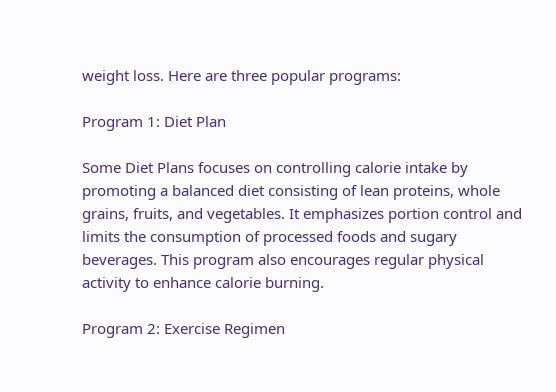weight loss. Here are three popular programs:

Program 1: Diet Plan

Some Diet Plans focuses on controlling calorie intake by promoting a balanced diet consisting of lean proteins, whole grains, fruits, and vegetables. It emphasizes portion control and limits the consumption of processed foods and sugary beverages. This program also encourages regular physical activity to enhance calorie burning.

Program 2: Exercise Regimen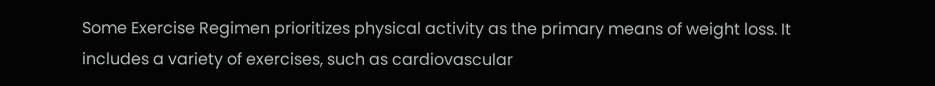Some Exercise Regimen prioritizes physical activity as the primary means of weight loss. It includes a variety of exercises, such as cardiovascular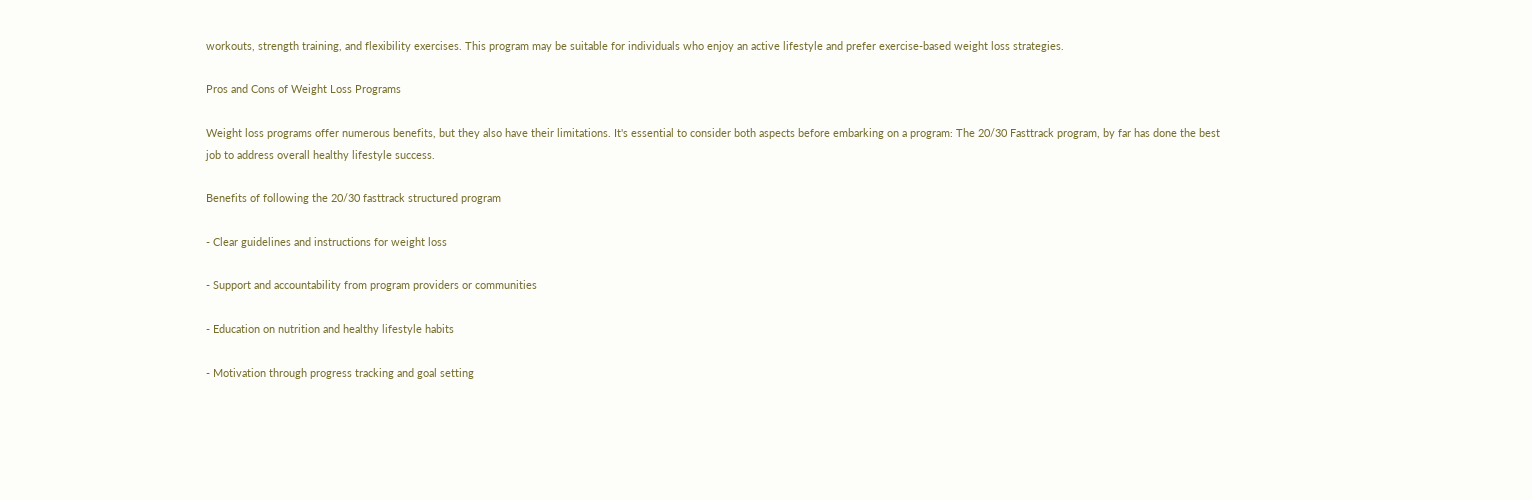workouts, strength training, and flexibility exercises. This program may be suitable for individuals who enjoy an active lifestyle and prefer exercise-based weight loss strategies.

Pros and Cons of Weight Loss Programs

Weight loss programs offer numerous benefits, but they also have their limitations. It's essential to consider both aspects before embarking on a program: The 20/30 Fasttrack program, by far has done the best job to address overall healthy lifestyle success.

Benefits of following the 20/30 fasttrack structured program

- Clear guidelines and instructions for weight loss

- Support and accountability from program providers or communities

- Education on nutrition and healthy lifestyle habits

- Motivation through progress tracking and goal setting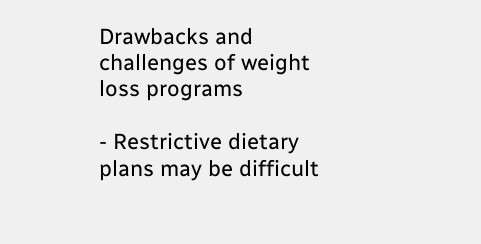Drawbacks and challenges of weight loss programs

- Restrictive dietary plans may be difficult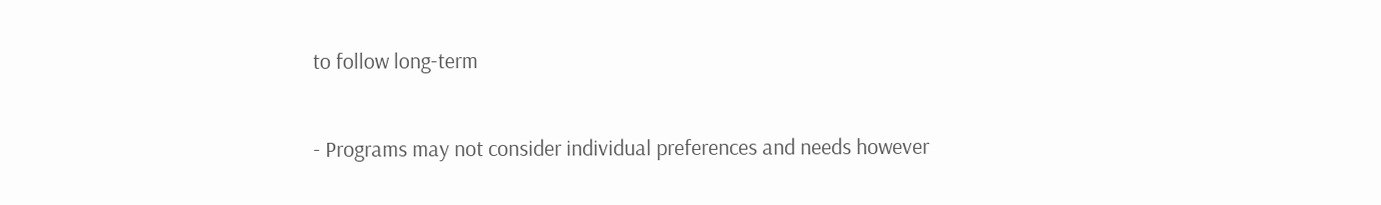to follow long-term

- Programs may not consider individual preferences and needs however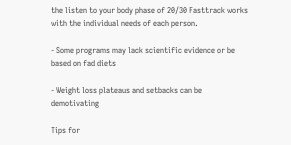the listen to your body phase of 20/30 Fasttrack works with the individual needs of each person.

- Some programs may lack scientific evidence or be based on fad diets

- Weight loss plateaus and setbacks can be demotivating

Tips for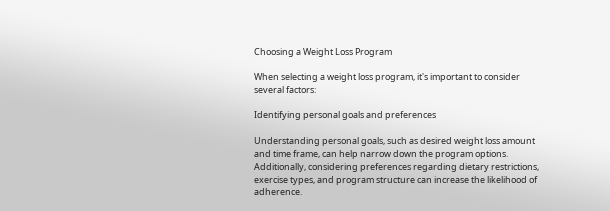Choosing a Weight Loss Program

When selecting a weight loss program, it's important to consider several factors:

Identifying personal goals and preferences

Understanding personal goals, such as desired weight loss amount and time frame, can help narrow down the program options. Additionally, considering preferences regarding dietary restrictions, exercise types, and program structure can increase the likelihood of adherence.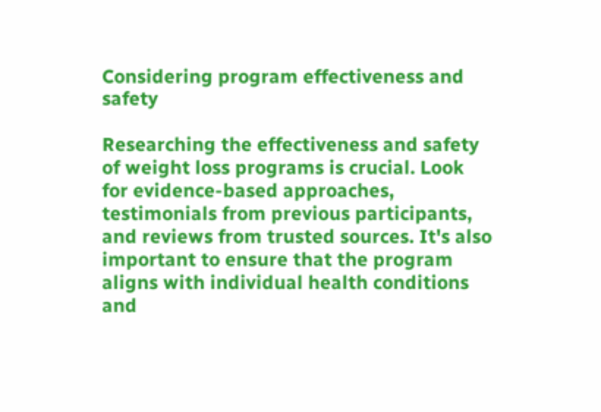Considering program effectiveness and safety

Researching the effectiveness and safety of weight loss programs is crucial. Look for evidence-based approaches, testimonials from previous participants, and reviews from trusted sources. It's also important to ensure that the program aligns with individual health conditions and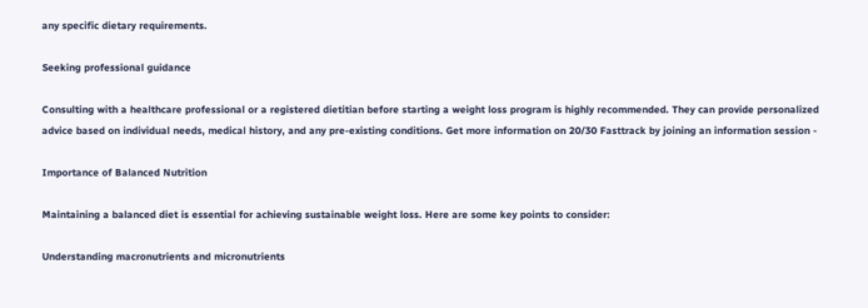any specific dietary requirements.

Seeking professional guidance

Consulting with a healthcare professional or a registered dietitian before starting a weight loss program is highly recommended. They can provide personalized advice based on individual needs, medical history, and any pre-existing conditions. Get more information on 20/30 Fasttrack by joining an information session -

Importance of Balanced Nutrition

Maintaining a balanced diet is essential for achieving sustainable weight loss. Here are some key points to consider:

Understanding macronutrients and micronutrients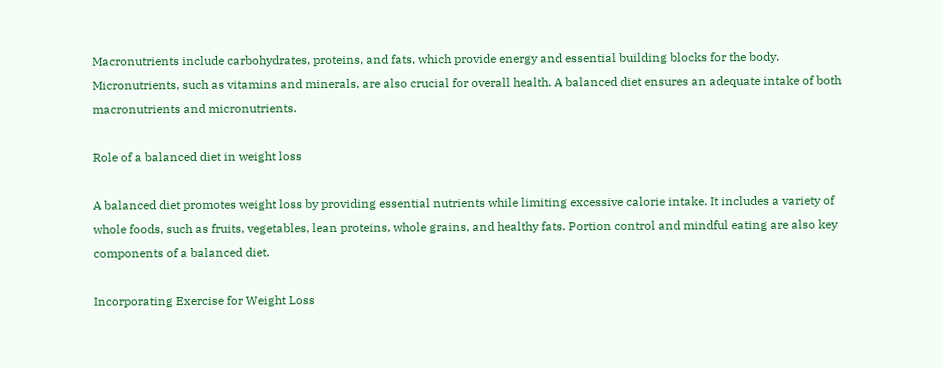Macronutrients include carbohydrates, proteins, and fats, which provide energy and essential building blocks for the body. Micronutrients, such as vitamins and minerals, are also crucial for overall health. A balanced diet ensures an adequate intake of both macronutrients and micronutrients.

Role of a balanced diet in weight loss

A balanced diet promotes weight loss by providing essential nutrients while limiting excessive calorie intake. It includes a variety of whole foods, such as fruits, vegetables, lean proteins, whole grains, and healthy fats. Portion control and mindful eating are also key components of a balanced diet.

Incorporating Exercise for Weight Loss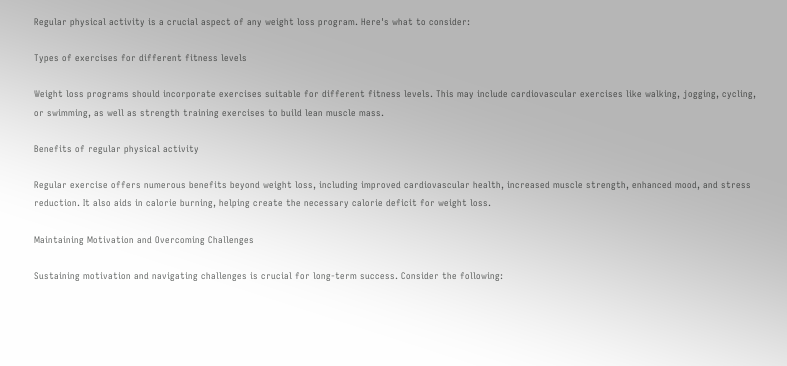Regular physical activity is a crucial aspect of any weight loss program. Here's what to consider:

Types of exercises for different fitness levels

Weight loss programs should incorporate exercises suitable for different fitness levels. This may include cardiovascular exercises like walking, jogging, cycling, or swimming, as well as strength training exercises to build lean muscle mass.

Benefits of regular physical activity

Regular exercise offers numerous benefits beyond weight loss, including improved cardiovascular health, increased muscle strength, enhanced mood, and stress reduction. It also aids in calorie burning, helping create the necessary calorie deficit for weight loss.

Maintaining Motivation and Overcoming Challenges

Sustaining motivation and navigating challenges is crucial for long-term success. Consider the following: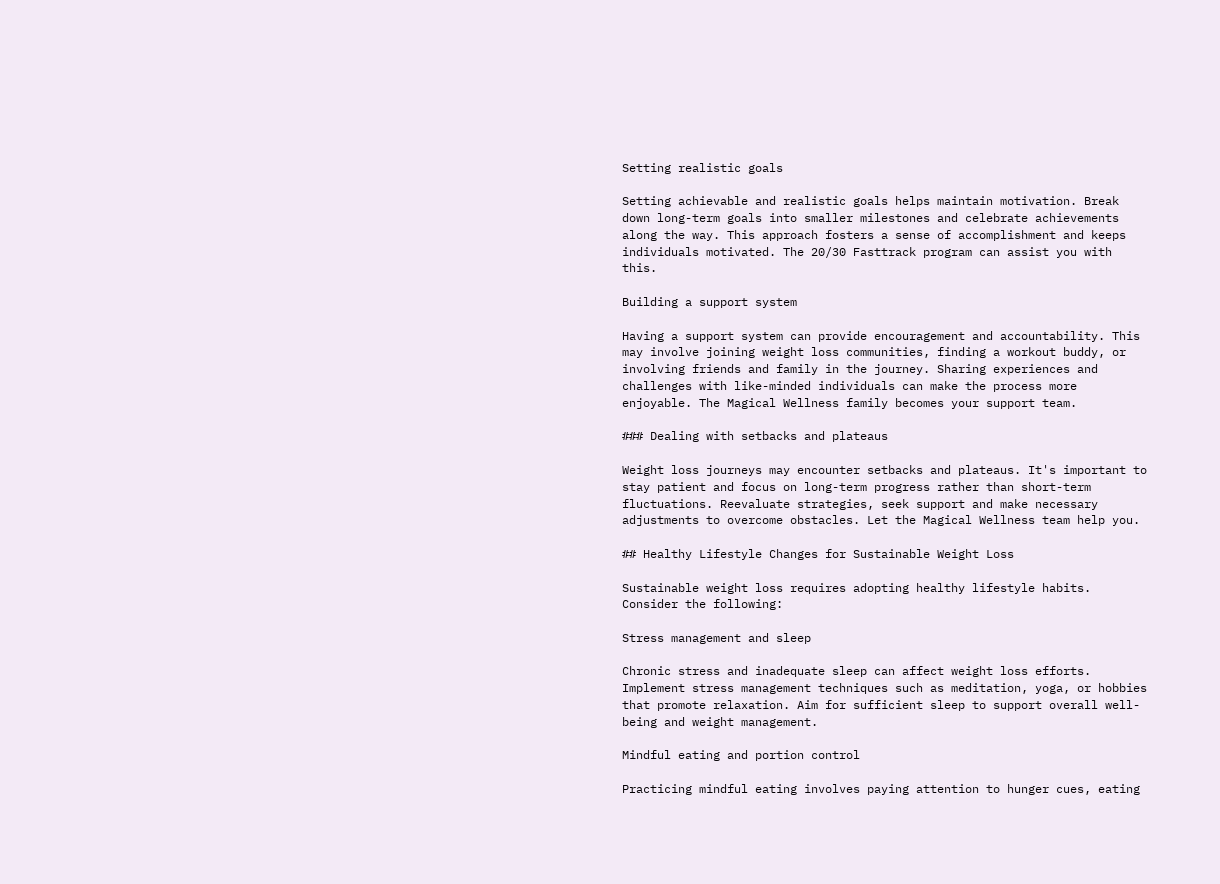Setting realistic goals

Setting achievable and realistic goals helps maintain motivation. Break down long-term goals into smaller milestones and celebrate achievements along the way. This approach fosters a sense of accomplishment and keeps individuals motivated. The 20/30 Fasttrack program can assist you with this.

Building a support system

Having a support system can provide encouragement and accountability. This may involve joining weight loss communities, finding a workout buddy, or involving friends and family in the journey. Sharing experiences and challenges with like-minded individuals can make the process more enjoyable. The Magical Wellness family becomes your support team.

### Dealing with setbacks and plateaus

Weight loss journeys may encounter setbacks and plateaus. It's important to stay patient and focus on long-term progress rather than short-term fluctuations. Reevaluate strategies, seek support and make necessary adjustments to overcome obstacles. Let the Magical Wellness team help you.

## Healthy Lifestyle Changes for Sustainable Weight Loss

Sustainable weight loss requires adopting healthy lifestyle habits. Consider the following:

Stress management and sleep

Chronic stress and inadequate sleep can affect weight loss efforts. Implement stress management techniques such as meditation, yoga, or hobbies that promote relaxation. Aim for sufficient sleep to support overall well-being and weight management.

Mindful eating and portion control

Practicing mindful eating involves paying attention to hunger cues, eating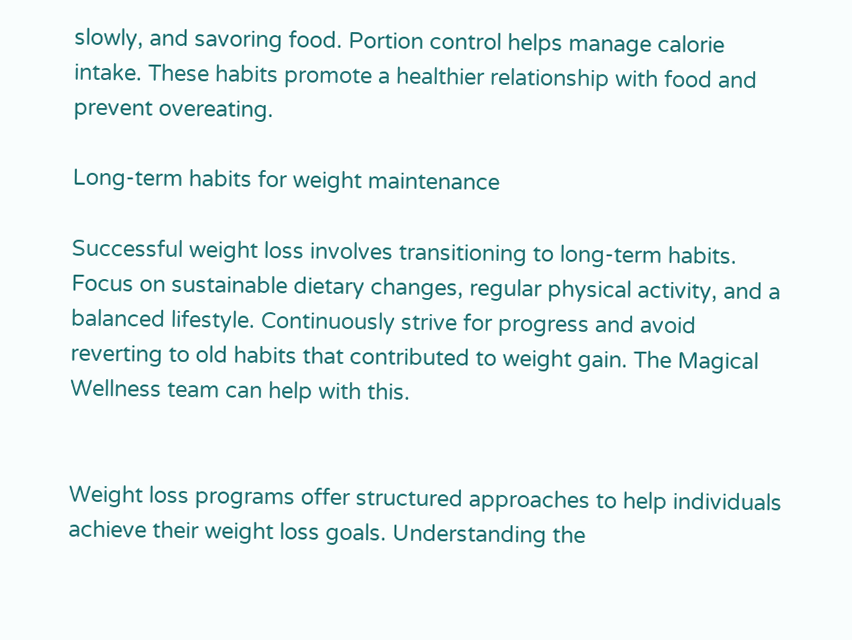slowly, and savoring food. Portion control helps manage calorie intake. These habits promote a healthier relationship with food and prevent overeating.

Long-term habits for weight maintenance

Successful weight loss involves transitioning to long-term habits. Focus on sustainable dietary changes, regular physical activity, and a balanced lifestyle. Continuously strive for progress and avoid reverting to old habits that contributed to weight gain. The Magical Wellness team can help with this.


Weight loss programs offer structured approaches to help individuals achieve their weight loss goals. Understanding the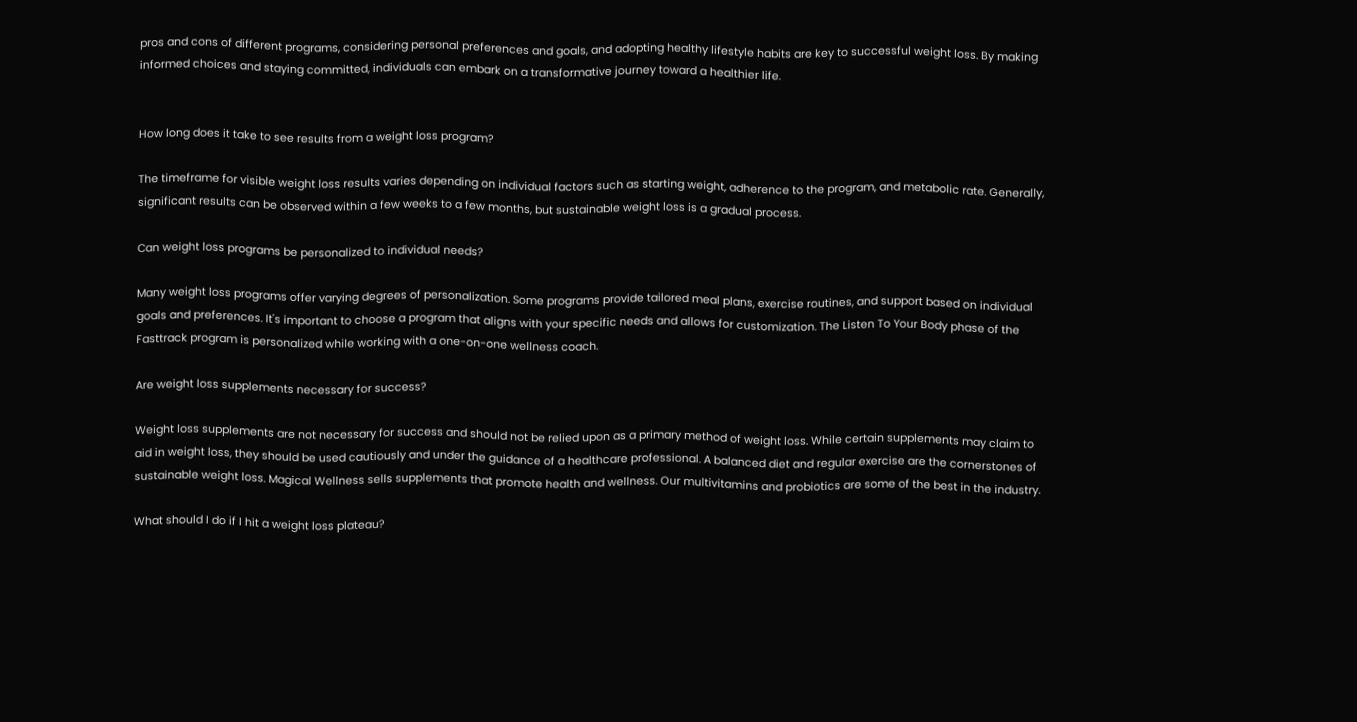pros and cons of different programs, considering personal preferences and goals, and adopting healthy lifestyle habits are key to successful weight loss. By making informed choices and staying committed, individuals can embark on a transformative journey toward a healthier life.


How long does it take to see results from a weight loss program?

The timeframe for visible weight loss results varies depending on individual factors such as starting weight, adherence to the program, and metabolic rate. Generally, significant results can be observed within a few weeks to a few months, but sustainable weight loss is a gradual process.

Can weight loss programs be personalized to individual needs?

Many weight loss programs offer varying degrees of personalization. Some programs provide tailored meal plans, exercise routines, and support based on individual goals and preferences. It's important to choose a program that aligns with your specific needs and allows for customization. The Listen To Your Body phase of the Fasttrack program is personalized while working with a one-on-one wellness coach.

Are weight loss supplements necessary for success?

Weight loss supplements are not necessary for success and should not be relied upon as a primary method of weight loss. While certain supplements may claim to aid in weight loss, they should be used cautiously and under the guidance of a healthcare professional. A balanced diet and regular exercise are the cornerstones of sustainable weight loss. Magical Wellness sells supplements that promote health and wellness. Our multivitamins and probiotics are some of the best in the industry.

What should I do if I hit a weight loss plateau?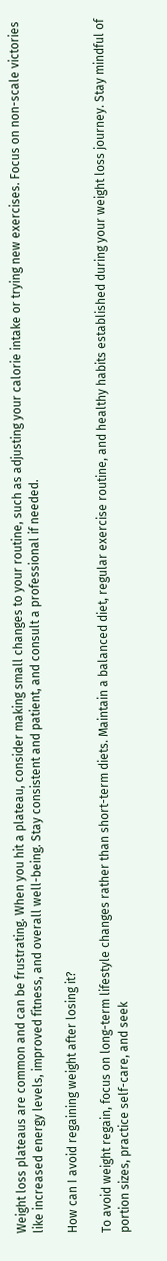Weight loss plateaus are common and can be frustrating. When you hit a plateau, consider making small changes to your routine, such as adjusting your calorie intake or trying new exercises. Focus on non-scale victories like increased energy levels, improved fitness, and overall well-being. Stay consistent and patient, and consult a professional if needed.

How can I avoid regaining weight after losing it?

To avoid weight regain, focus on long-term lifestyle changes rather than short-term diets. Maintain a balanced diet, regular exercise routine, and healthy habits established during your weight loss journey. Stay mindful of portion sizes, practice self-care, and seek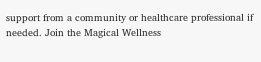support from a community or healthcare professional if needed. Join the Magical Wellness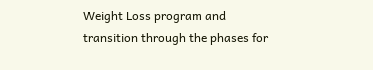Weight Loss program and transition through the phases for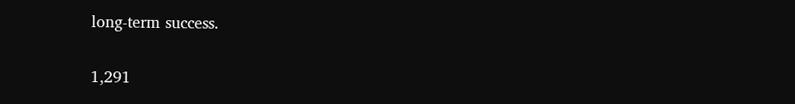long-term success.

1,291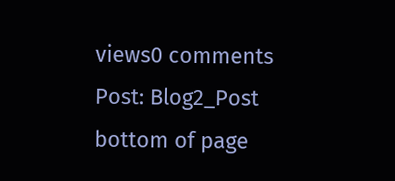views0 comments
Post: Blog2_Post
bottom of page